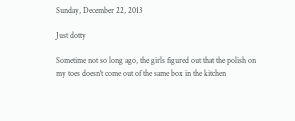Sunday, December 22, 2013

Just dotty

Sometime not so long ago, the girls figured out that the polish on my toes doesn't come out of the same box in the kitchen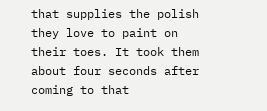that supplies the polish they love to paint on their toes. It took them about four seconds after coming to that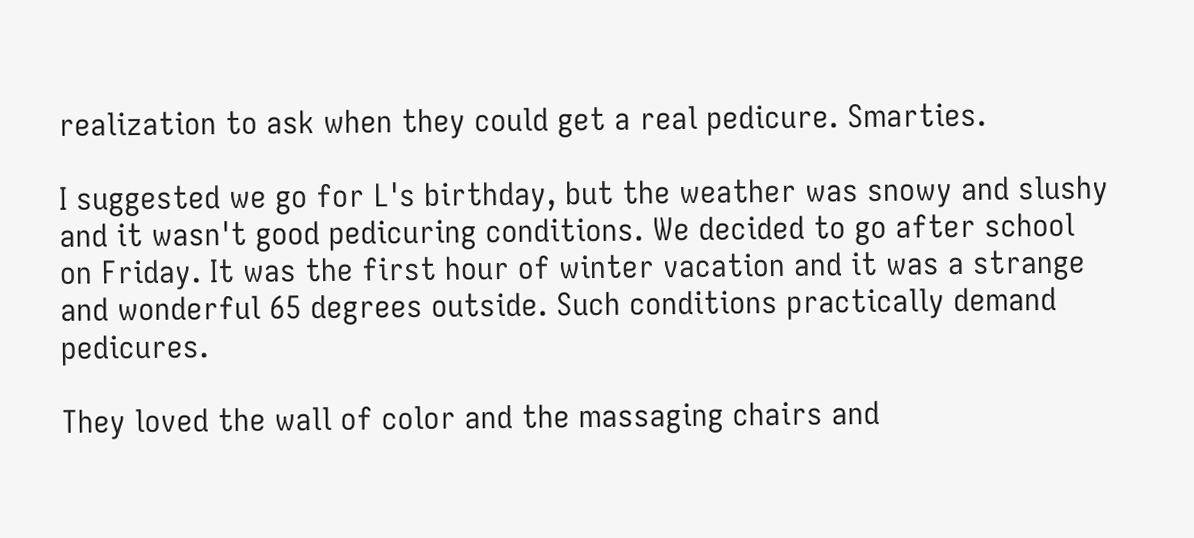realization to ask when they could get a real pedicure. Smarties.

I suggested we go for L's birthday, but the weather was snowy and slushy and it wasn't good pedicuring conditions. We decided to go after school on Friday. It was the first hour of winter vacation and it was a strange and wonderful 65 degrees outside. Such conditions practically demand pedicures.

They loved the wall of color and the massaging chairs and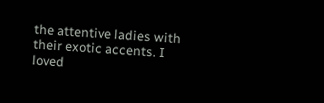the attentive ladies with their exotic accents. I loved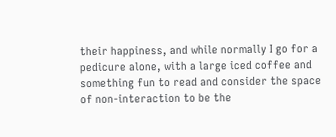their happiness, and while normally I go for a pedicure alone, with a large iced coffee and something fun to read and consider the space of non-interaction to be the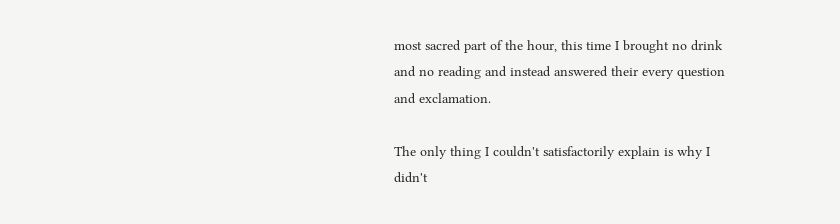most sacred part of the hour, this time I brought no drink and no reading and instead answered their every question and exclamation.

The only thing I couldn't satisfactorily explain is why I didn't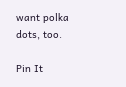want polka dots, too.

Pin It